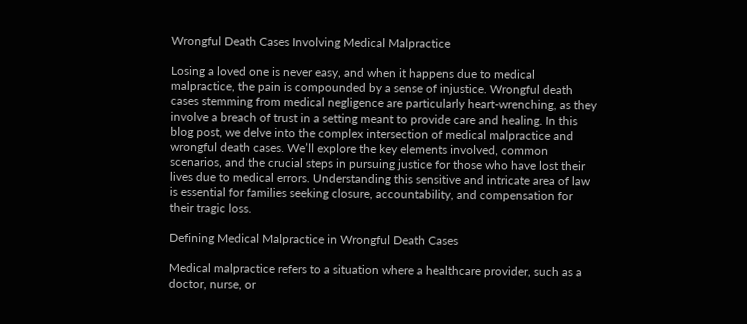Wrongful Death Cases Involving Medical Malpractice

Losing a loved one is never easy, and when it happens due to medical malpractice, the pain is compounded by a sense of injustice. Wrongful death cases stemming from medical negligence are particularly heart-wrenching, as they involve a breach of trust in a setting meant to provide care and healing. In this blog post, we delve into the complex intersection of medical malpractice and wrongful death cases. We’ll explore the key elements involved, common scenarios, and the crucial steps in pursuing justice for those who have lost their lives due to medical errors. Understanding this sensitive and intricate area of law is essential for families seeking closure, accountability, and compensation for their tragic loss.

Defining Medical Malpractice in Wrongful Death Cases

Medical malpractice refers to a situation where a healthcare provider, such as a doctor, nurse, or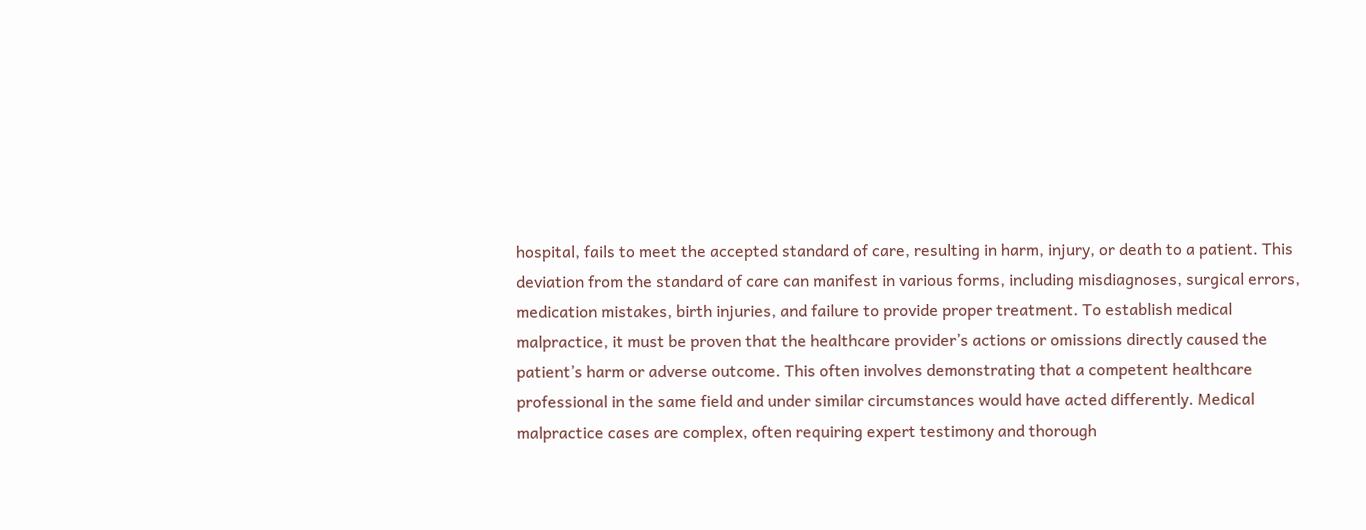hospital, fails to meet the accepted standard of care, resulting in harm, injury, or death to a patient. This deviation from the standard of care can manifest in various forms, including misdiagnoses, surgical errors, medication mistakes, birth injuries, and failure to provide proper treatment. To establish medical malpractice, it must be proven that the healthcare provider’s actions or omissions directly caused the patient’s harm or adverse outcome. This often involves demonstrating that a competent healthcare professional in the same field and under similar circumstances would have acted differently. Medical malpractice cases are complex, often requiring expert testimony and thorough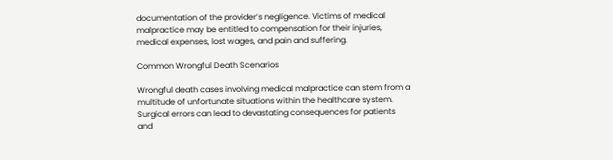documentation of the provider’s negligence. Victims of medical malpractice may be entitled to compensation for their injuries, medical expenses, lost wages, and pain and suffering.

Common Wrongful Death Scenarios

Wrongful death cases involving medical malpractice can stem from a multitude of unfortunate situations within the healthcare system. Surgical errors can lead to devastating consequences for patients and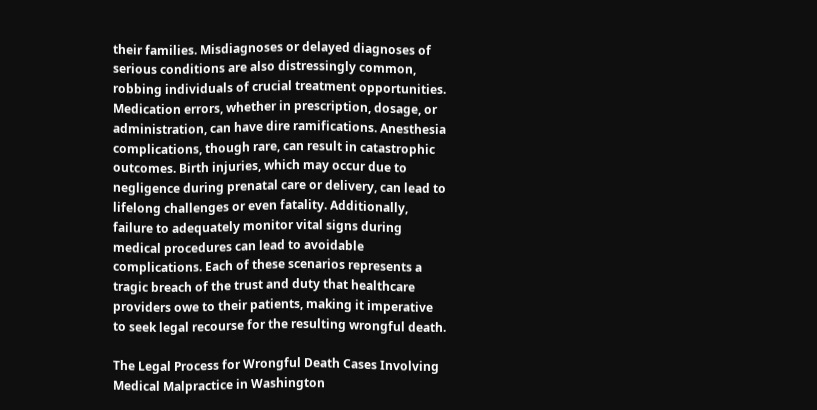their families. Misdiagnoses or delayed diagnoses of serious conditions are also distressingly common, robbing individuals of crucial treatment opportunities. Medication errors, whether in prescription, dosage, or administration, can have dire ramifications. Anesthesia complications, though rare, can result in catastrophic outcomes. Birth injuries, which may occur due to negligence during prenatal care or delivery, can lead to lifelong challenges or even fatality. Additionally, failure to adequately monitor vital signs during medical procedures can lead to avoidable complications. Each of these scenarios represents a tragic breach of the trust and duty that healthcare providers owe to their patients, making it imperative to seek legal recourse for the resulting wrongful death.

The Legal Process for Wrongful Death Cases Involving Medical Malpractice in Washington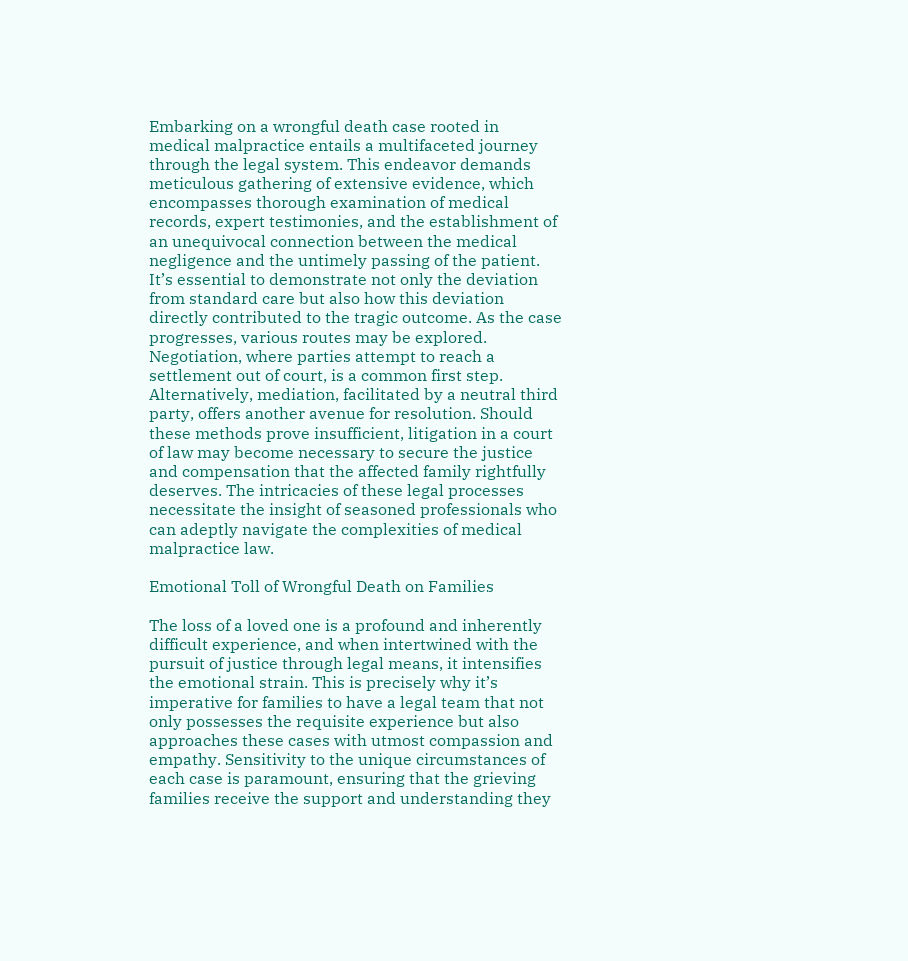Embarking on a wrongful death case rooted in medical malpractice entails a multifaceted journey through the legal system. This endeavor demands meticulous gathering of extensive evidence, which encompasses thorough examination of medical records, expert testimonies, and the establishment of an unequivocal connection between the medical negligence and the untimely passing of the patient. It’s essential to demonstrate not only the deviation from standard care but also how this deviation directly contributed to the tragic outcome. As the case progresses, various routes may be explored. Negotiation, where parties attempt to reach a settlement out of court, is a common first step. Alternatively, mediation, facilitated by a neutral third party, offers another avenue for resolution. Should these methods prove insufficient, litigation in a court of law may become necessary to secure the justice and compensation that the affected family rightfully deserves. The intricacies of these legal processes necessitate the insight of seasoned professionals who can adeptly navigate the complexities of medical malpractice law.

Emotional Toll of Wrongful Death on Families

The loss of a loved one is a profound and inherently difficult experience, and when intertwined with the pursuit of justice through legal means, it intensifies the emotional strain. This is precisely why it’s imperative for families to have a legal team that not only possesses the requisite experience but also approaches these cases with utmost compassion and empathy. Sensitivity to the unique circumstances of each case is paramount, ensuring that the grieving families receive the support and understanding they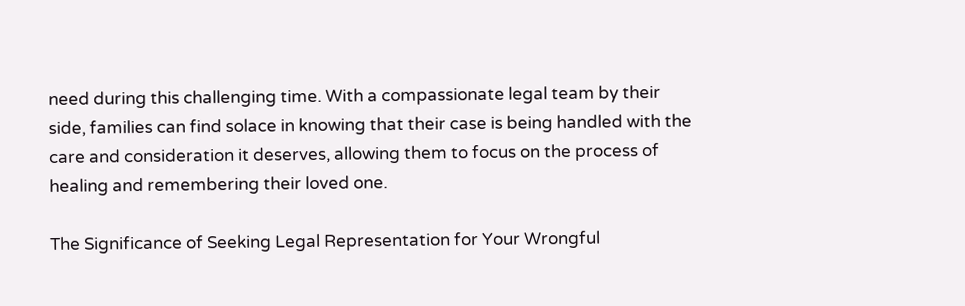need during this challenging time. With a compassionate legal team by their side, families can find solace in knowing that their case is being handled with the care and consideration it deserves, allowing them to focus on the process of healing and remembering their loved one.

The Significance of Seeking Legal Representation for Your Wrongful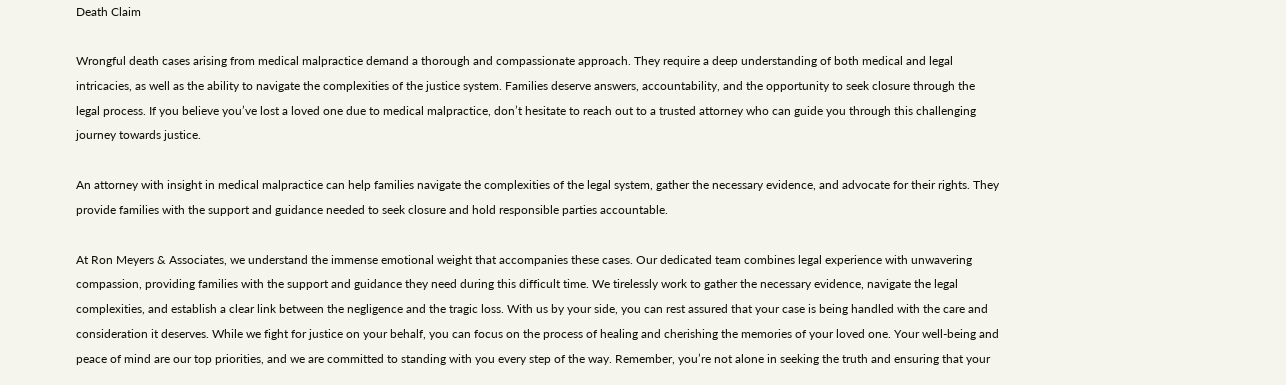Death Claim

Wrongful death cases arising from medical malpractice demand a thorough and compassionate approach. They require a deep understanding of both medical and legal intricacies, as well as the ability to navigate the complexities of the justice system. Families deserve answers, accountability, and the opportunity to seek closure through the legal process. If you believe you’ve lost a loved one due to medical malpractice, don’t hesitate to reach out to a trusted attorney who can guide you through this challenging journey towards justice.

An attorney with insight in medical malpractice can help families navigate the complexities of the legal system, gather the necessary evidence, and advocate for their rights. They provide families with the support and guidance needed to seek closure and hold responsible parties accountable.

At Ron Meyers & Associates, we understand the immense emotional weight that accompanies these cases. Our dedicated team combines legal experience with unwavering compassion, providing families with the support and guidance they need during this difficult time. We tirelessly work to gather the necessary evidence, navigate the legal complexities, and establish a clear link between the negligence and the tragic loss. With us by your side, you can rest assured that your case is being handled with the care and consideration it deserves. While we fight for justice on your behalf, you can focus on the process of healing and cherishing the memories of your loved one. Your well-being and peace of mind are our top priorities, and we are committed to standing with you every step of the way. Remember, you’re not alone in seeking the truth and ensuring that your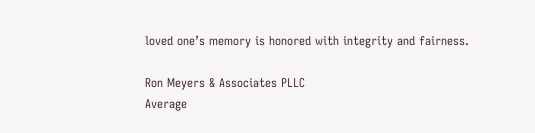loved one’s memory is honored with integrity and fairness.

Ron Meyers & Associates PLLC
Average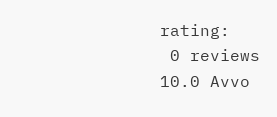rating:
 0 reviews
10.0 Avvo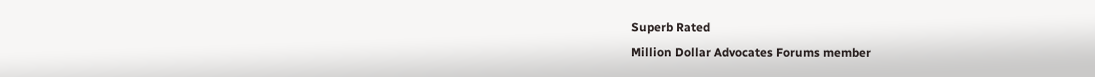Superb Rated
Million Dollar Advocates Forums member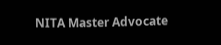NITA Master Advocate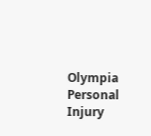Olympia Personal Injury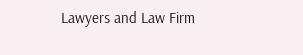Lawyers and Law Firm